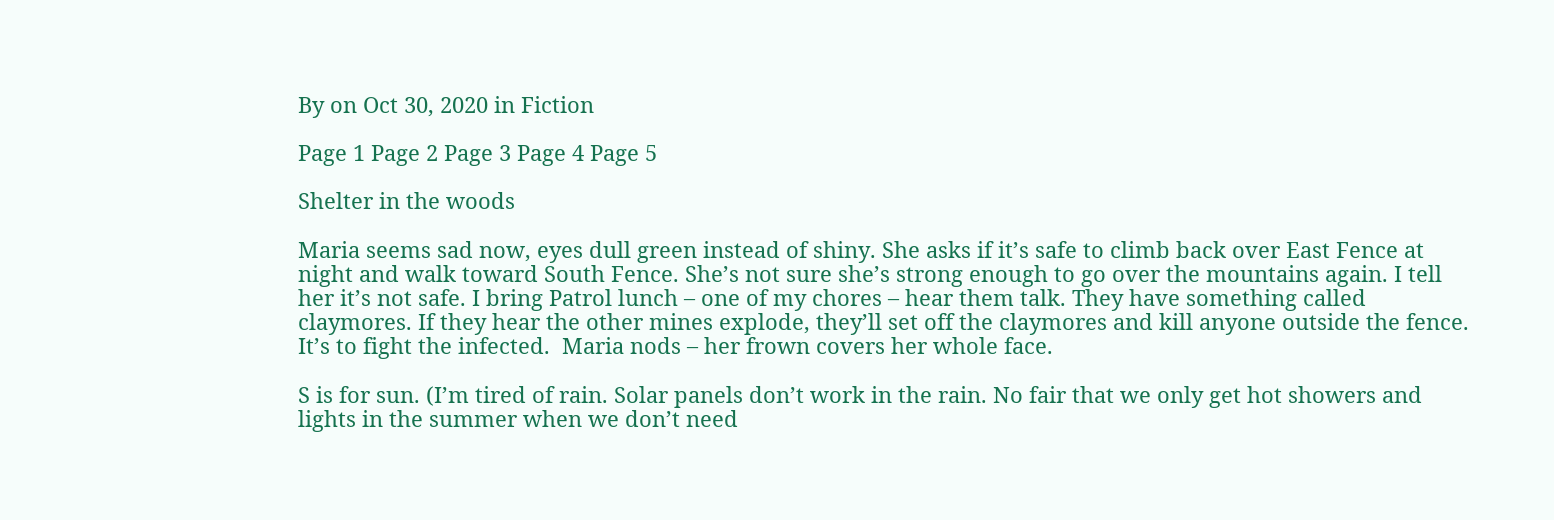By on Oct 30, 2020 in Fiction

Page 1 Page 2 Page 3 Page 4 Page 5

Shelter in the woods

Maria seems sad now, eyes dull green instead of shiny. She asks if it’s safe to climb back over East Fence at night and walk toward South Fence. She’s not sure she’s strong enough to go over the mountains again. I tell her it’s not safe. I bring Patrol lunch – one of my chores – hear them talk. They have something called claymores. If they hear the other mines explode, they’ll set off the claymores and kill anyone outside the fence. It’s to fight the infected.  Maria nods – her frown covers her whole face.

S is for sun. (I’m tired of rain. Solar panels don’t work in the rain. No fair that we only get hot showers and lights in the summer when we don’t need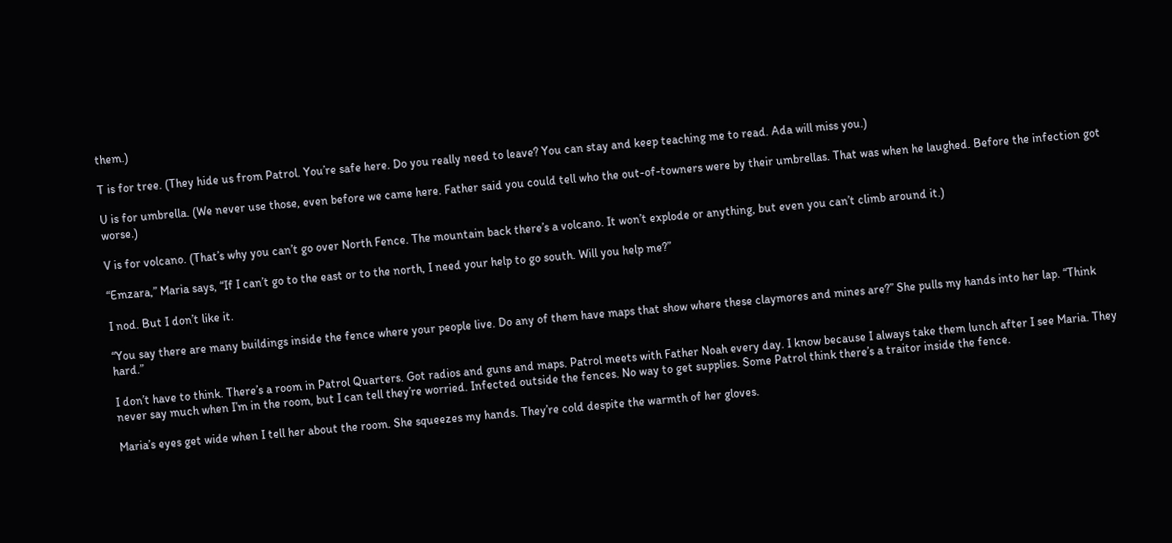them.)

T is for tree. (They hide us from Patrol. You’re safe here. Do you really need to leave? You can stay and keep teaching me to read. Ada will miss you.)

U is for umbrella. (We never use those, even before we came here. Father said you could tell who the out-of-towners were by their umbrellas. That was when he laughed. Before the infection got worse.)

V is for volcano. (That’s why you can’t go over North Fence. The mountain back there’s a volcano. It won’t explode or anything, but even you can’t climb around it.)

“Emzara,” Maria says, “If I can’t go to the east or to the north, I need your help to go south. Will you help me?”

I nod. But I don’t like it.

“You say there are many buildings inside the fence where your people live. Do any of them have maps that show where these claymores and mines are?” She pulls my hands into her lap. “Think hard.”

I don’t have to think. There’s a room in Patrol Quarters. Got radios and guns and maps. Patrol meets with Father Noah every day. I know because I always take them lunch after I see Maria. They never say much when I’m in the room, but I can tell they’re worried. Infected outside the fences. No way to get supplies. Some Patrol think there’s a traitor inside the fence.

Maria’s eyes get wide when I tell her about the room. She squeezes my hands. They’re cold despite the warmth of her gloves.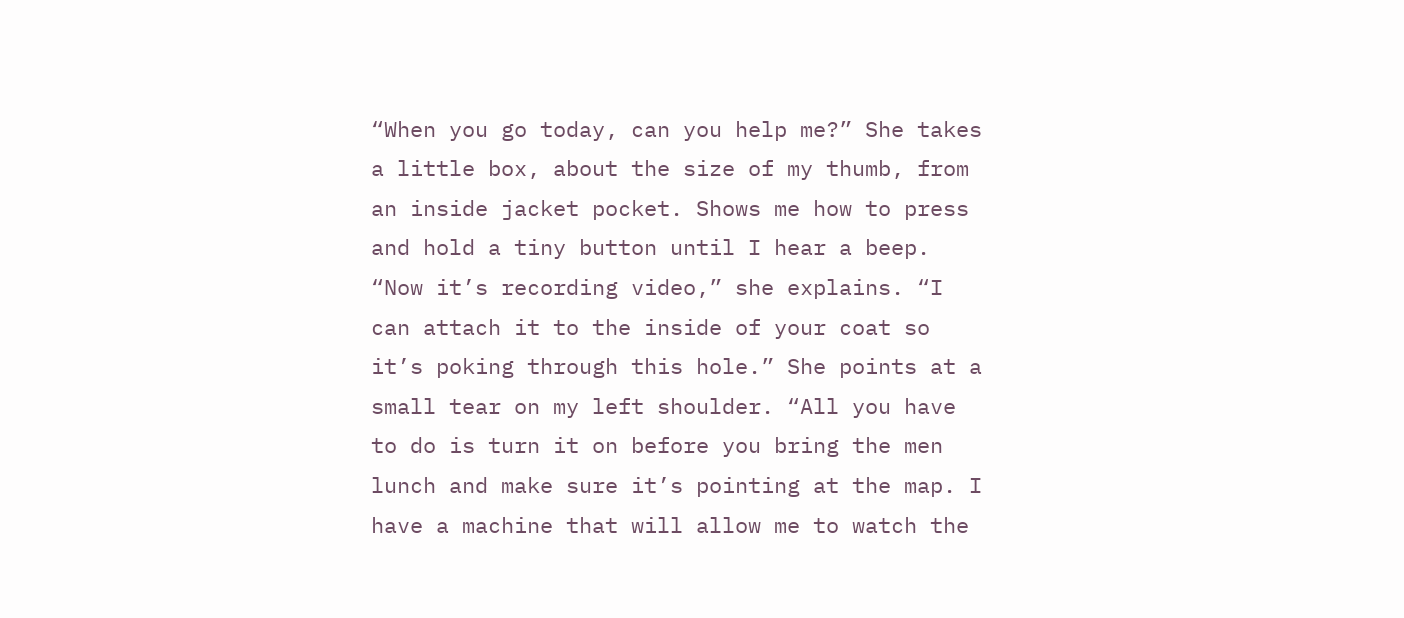“When you go today, can you help me?” She takes a little box, about the size of my thumb, from an inside jacket pocket. Shows me how to press and hold a tiny button until I hear a beep. “Now it’s recording video,” she explains. “I can attach it to the inside of your coat so it’s poking through this hole.” She points at a small tear on my left shoulder. “All you have to do is turn it on before you bring the men lunch and make sure it’s pointing at the map. I have a machine that will allow me to watch the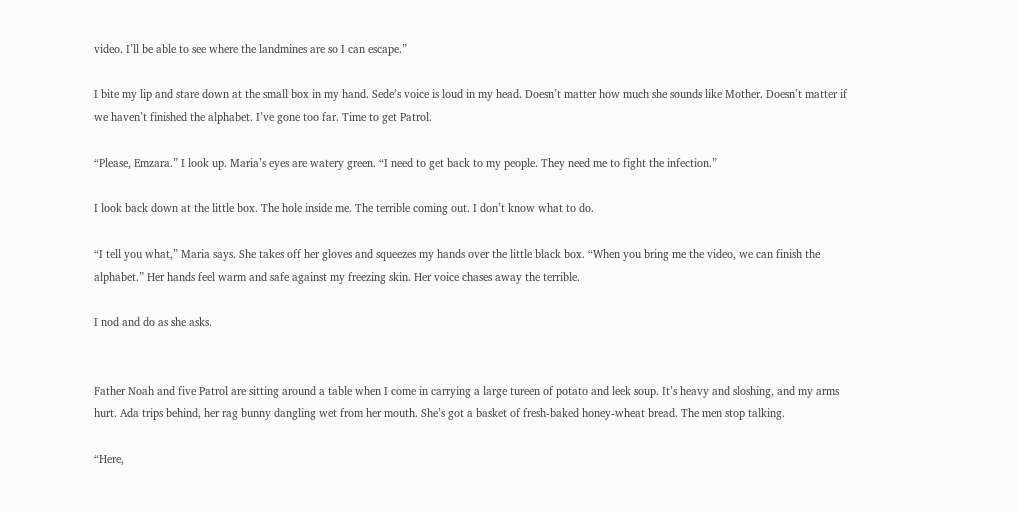video. I’ll be able to see where the landmines are so I can escape.”

I bite my lip and stare down at the small box in my hand. Sede’s voice is loud in my head. Doesn’t matter how much she sounds like Mother. Doesn’t matter if we haven’t finished the alphabet. I’ve gone too far. Time to get Patrol.

“Please, Emzara.” I look up. Maria’s eyes are watery green. “I need to get back to my people. They need me to fight the infection.”

I look back down at the little box. The hole inside me. The terrible coming out. I don’t know what to do.

“I tell you what,” Maria says. She takes off her gloves and squeezes my hands over the little black box. “When you bring me the video, we can finish the alphabet.” Her hands feel warm and safe against my freezing skin. Her voice chases away the terrible.

I nod and do as she asks.


Father Noah and five Patrol are sitting around a table when I come in carrying a large tureen of potato and leek soup. It’s heavy and sloshing, and my arms hurt. Ada trips behind, her rag bunny dangling wet from her mouth. She’s got a basket of fresh-baked honey-wheat bread. The men stop talking.

“Here,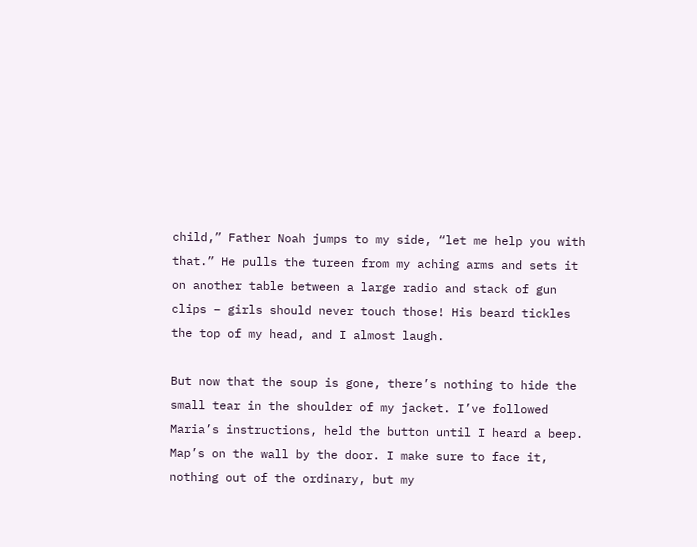child,” Father Noah jumps to my side, “let me help you with that.” He pulls the tureen from my aching arms and sets it on another table between a large radio and stack of gun clips – girls should never touch those! His beard tickles the top of my head, and I almost laugh.

But now that the soup is gone, there’s nothing to hide the small tear in the shoulder of my jacket. I’ve followed Maria’s instructions, held the button until I heard a beep. Map’s on the wall by the door. I make sure to face it, nothing out of the ordinary, but my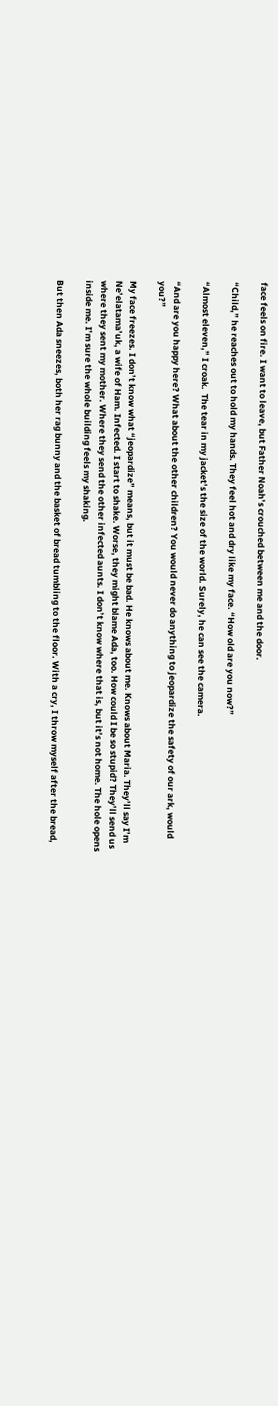face feels on fire. I want to leave, but Father Noah’s crouched between me and the door.

“Child,” he reaches out to hold my hands. They feel hot and dry like my face. “How old are you now?”

“Almost eleven,” I croak.  The tear in my jacket’s the size of the world. Surely, he can see the camera.

“And are you happy here? What about the other children? You would never do anything to jeopardize the safety of our ark, would you?”

My face freezes. I don’t know what “jeopardize” means, but it must be bad. He knows about me. Knows about Maria. They’ll say I’m Ne’elatama’uk, a wife of Ham. Infected. I start to shake. Worse, they might blame Ada, too. How could I be so stupid? They’ll send us where they sent my mother. Where they send the other infected aunts. I don’t know where that is, but it’s not home. The hole opens inside me. I’m sure the whole building feels my shaking.

But then Ada sneezes, both her rag bunny and the basket of bread tumbling to the floor. With a cry, I throw myself after the bread,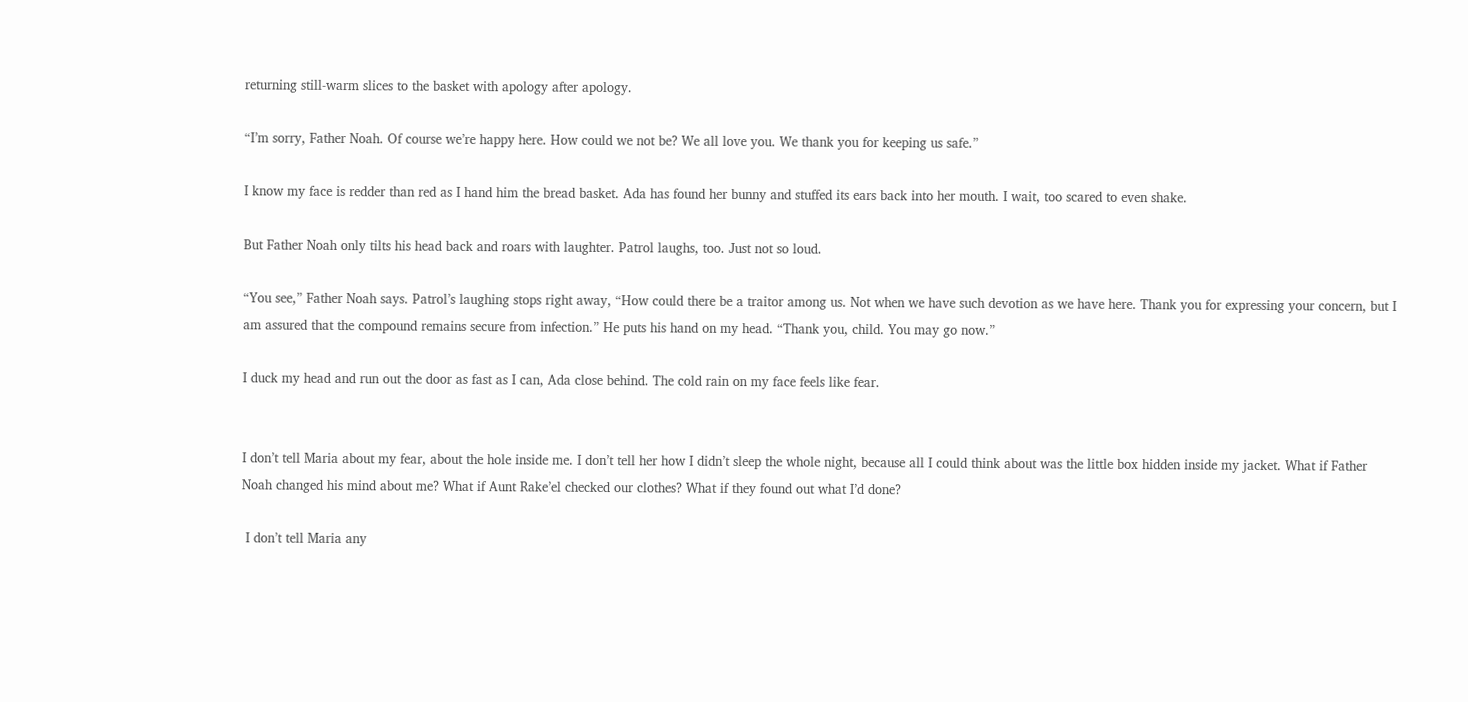returning still-warm slices to the basket with apology after apology.

“I’m sorry, Father Noah. Of course we’re happy here. How could we not be? We all love you. We thank you for keeping us safe.”

I know my face is redder than red as I hand him the bread basket. Ada has found her bunny and stuffed its ears back into her mouth. I wait, too scared to even shake.

But Father Noah only tilts his head back and roars with laughter. Patrol laughs, too. Just not so loud.

“You see,” Father Noah says. Patrol’s laughing stops right away, “How could there be a traitor among us. Not when we have such devotion as we have here. Thank you for expressing your concern, but I am assured that the compound remains secure from infection.” He puts his hand on my head. “Thank you, child. You may go now.”

I duck my head and run out the door as fast as I can, Ada close behind. The cold rain on my face feels like fear.


I don’t tell Maria about my fear, about the hole inside me. I don’t tell her how I didn’t sleep the whole night, because all I could think about was the little box hidden inside my jacket. What if Father Noah changed his mind about me? What if Aunt Rake’el checked our clothes? What if they found out what I’d done?

 I don’t tell Maria any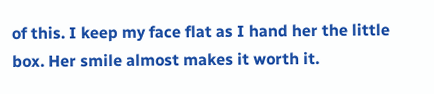of this. I keep my face flat as I hand her the little box. Her smile almost makes it worth it.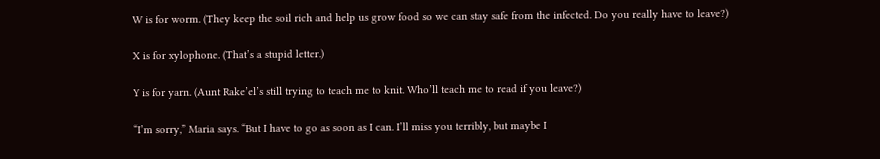W is for worm. (They keep the soil rich and help us grow food so we can stay safe from the infected. Do you really have to leave?)

X is for xylophone. (That’s a stupid letter.)

Y is for yarn. (Aunt Rake’el’s still trying to teach me to knit. Who’ll teach me to read if you leave?)

“I’m sorry,” Maria says. “But I have to go as soon as I can. I’ll miss you terribly, but maybe I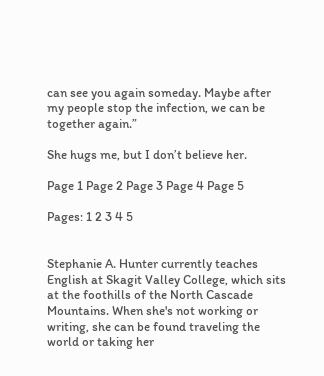can see you again someday. Maybe after my people stop the infection, we can be together again.”

She hugs me, but I don’t believe her.

Page 1 Page 2 Page 3 Page 4 Page 5

Pages: 1 2 3 4 5


Stephanie A. Hunter currently teaches English at Skagit Valley College, which sits at the foothills of the North Cascade Mountains. When she's not working or writing, she can be found traveling the world or taking her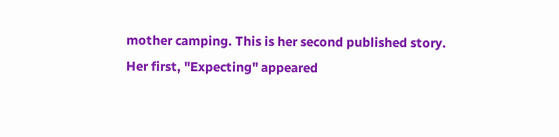mother camping. This is her second published story. Her first, "Expecting" appeared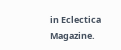in Eclectica Magazine.